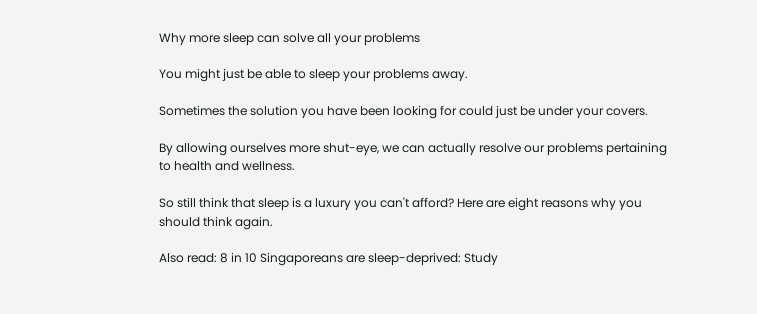Why more sleep can solve all your problems

You might just be able to sleep your problems away.

Sometimes the solution you have been looking for could just be under your covers.

By allowing ourselves more shut-eye, we can actually resolve our problems pertaining to health and wellness.

So still think that sleep is a luxury you can't afford? Here are eight reasons why you should think again.

Also read: 8 in 10 Singaporeans are sleep-deprived: Study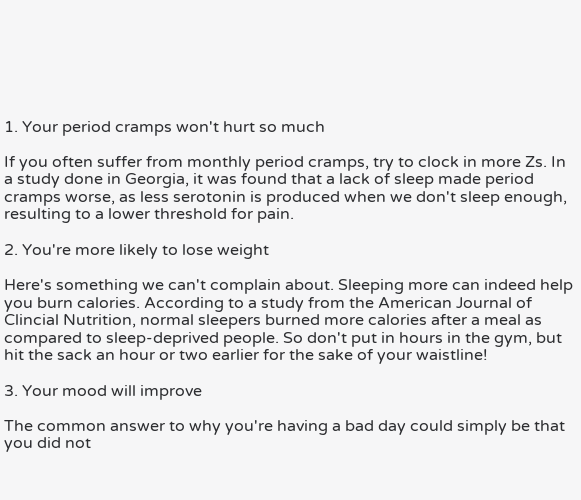1. Your period cramps won't hurt so much

If you often suffer from monthly period cramps, try to clock in more Zs. In a study done in Georgia, it was found that a lack of sleep made period cramps worse, as less serotonin is produced when we don't sleep enough, resulting to a lower threshold for pain.

2. You're more likely to lose weight

Here's something we can't complain about. Sleeping more can indeed help you burn calories. According to a study from the American Journal of Clincial Nutrition, normal sleepers burned more calories after a meal as compared to sleep-deprived people. So don't put in hours in the gym, but hit the sack an hour or two earlier for the sake of your waistline!

3. Your mood will improve

The common answer to why you're having a bad day could simply be that you did not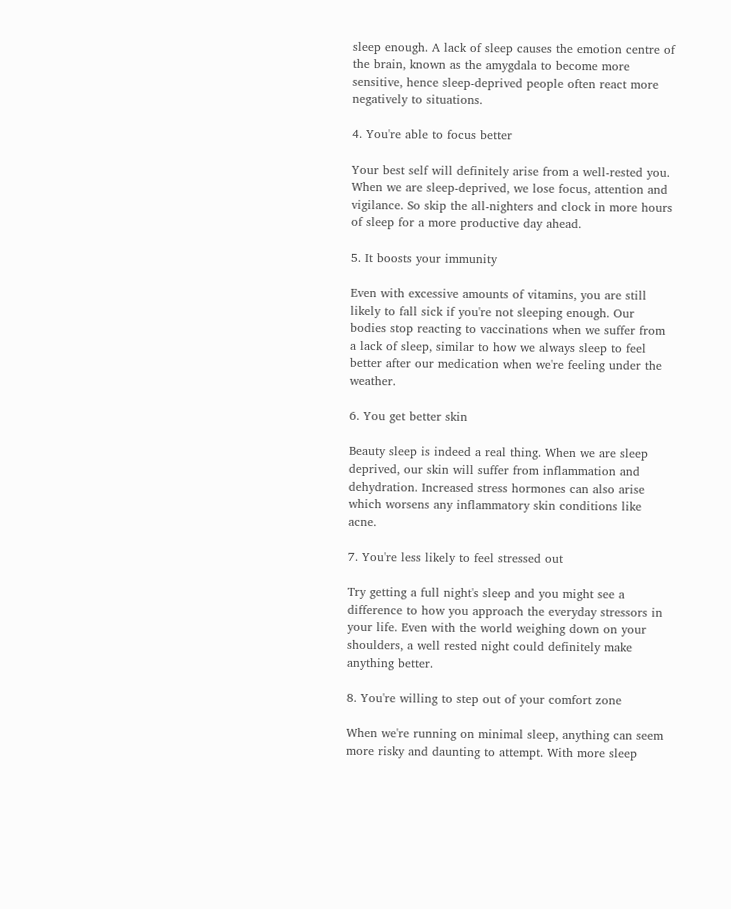sleep enough. A lack of sleep causes the emotion centre of the brain, known as the amygdala to become more sensitive, hence sleep-deprived people often react more negatively to situations.

4. You're able to focus better

Your best self will definitely arise from a well-rested you. When we are sleep-deprived, we lose focus, attention and vigilance. So skip the all-nighters and clock in more hours of sleep for a more productive day ahead.

5. It boosts your immunity

Even with excessive amounts of vitamins, you are still likely to fall sick if you're not sleeping enough. Our bodies stop reacting to vaccinations when we suffer from a lack of sleep, similar to how we always sleep to feel better after our medication when we're feeling under the weather.

6. You get better skin

Beauty sleep is indeed a real thing. When we are sleep deprived, our skin will suffer from inflammation and dehydration. Increased stress hormones can also arise which worsens any inflammatory skin conditions like acne.

7. You're less likely to feel stressed out

Try getting a full night's sleep and you might see a difference to how you approach the everyday stressors in your life. Even with the world weighing down on your shoulders, a well rested night could definitely make anything better.

8. You're willing to step out of your comfort zone

When we're running on minimal sleep, anything can seem more risky and daunting to attempt. With more sleep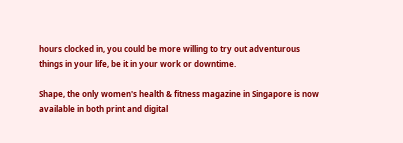hours clocked in, you could be more willing to try out adventurous things in your life, be it in your work or downtime.

Shape, the only women's health & fitness magazine in Singapore is now available in both print and digital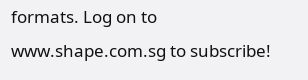formats. Log on to www.shape.com.sg to subscribe!